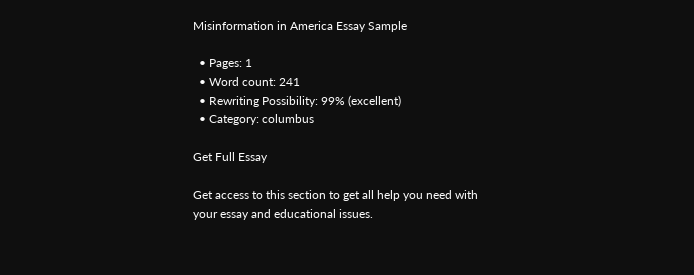Misinformation in America Essay Sample

  • Pages: 1
  • Word count: 241
  • Rewriting Possibility: 99% (excellent)
  • Category: columbus

Get Full Essay

Get access to this section to get all help you need with your essay and educational issues.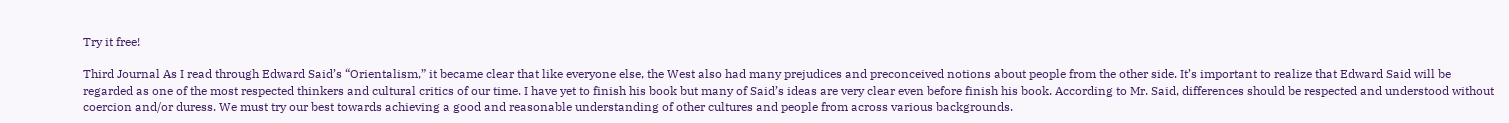Try it free!

Third Journal As I read through Edward Said’s “Orientalism,” it became clear that like everyone else, the West also had many prejudices and preconceived notions about people from the other side. It’s important to realize that Edward Said will be regarded as one of the most respected thinkers and cultural critics of our time. I have yet to finish his book but many of Said’s ideas are very clear even before finish his book. According to Mr. Said, differences should be respected and understood without coercion and/or duress. We must try our best towards achieving a good and reasonable understanding of other cultures and people from across various backgrounds.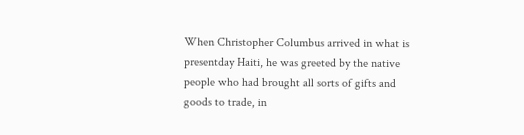When Christopher Columbus arrived in what is presentday Haiti, he was greeted by the native people who had brought all sorts of gifts and goods to trade, in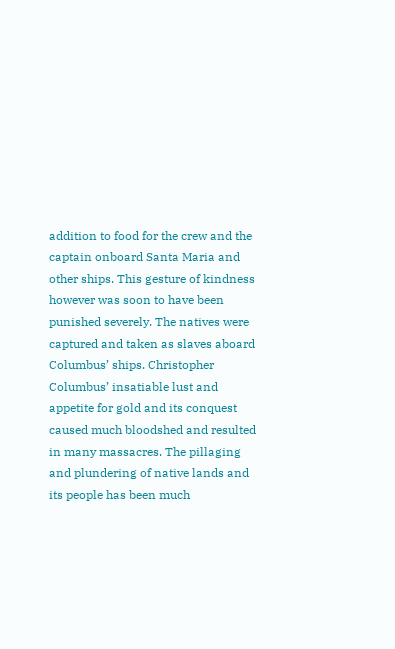addition to food for the crew and the captain onboard Santa Maria and other ships. This gesture of kindness however was soon to have been punished severely. The natives were captured and taken as slaves aboard Columbus’ ships. Christopher Columbus’ insatiable lust and appetite for gold and its conquest caused much bloodshed and resulted in many massacres. The pillaging and plundering of native lands and its people has been much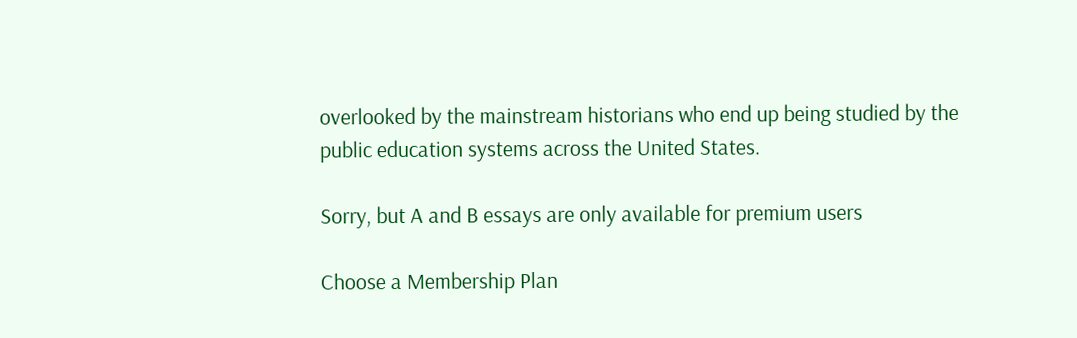overlooked by the mainstream historians who end up being studied by the public education systems across the United States.

Sorry, but A and B essays are only available for premium users

Choose a Membership Plan